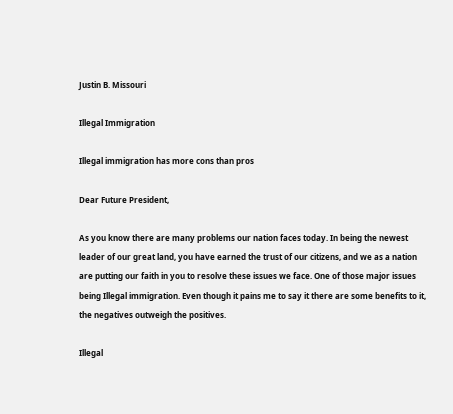Justin B. Missouri

Illegal Immigration

Illegal immigration has more cons than pros

Dear Future President,

As you know there are many problems our nation faces today. In being the newest leader of our great land, you have earned the trust of our citizens, and we as a nation are putting our faith in you to resolve these issues we face. One of those major issues being Illegal immigration. Even though it pains me to say it there are some benefits to it, the negatives outweigh the positives.

Illegal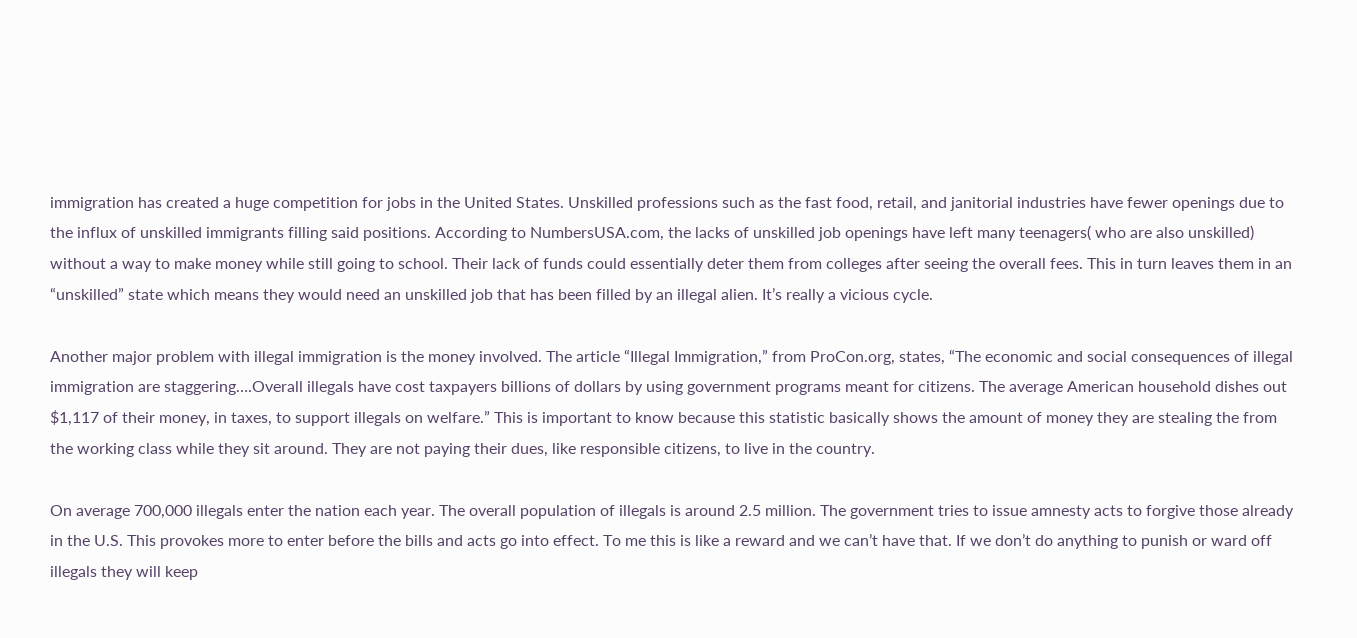immigration has created a huge competition for jobs in the United States. Unskilled professions such as the fast food, retail, and janitorial industries have fewer openings due to the influx of unskilled immigrants filling said positions. According to NumbersUSA.com, the lacks of unskilled job openings have left many teenagers( who are also unskilled) without a way to make money while still going to school. Their lack of funds could essentially deter them from colleges after seeing the overall fees. This in turn leaves them in an “unskilled” state which means they would need an unskilled job that has been filled by an illegal alien. It’s really a vicious cycle.

Another major problem with illegal immigration is the money involved. The article “Illegal Immigration,” from ProCon.org, states, “The economic and social consequences of illegal immigration are staggering….Overall illegals have cost taxpayers billions of dollars by using government programs meant for citizens. The average American household dishes out $1,117 of their money, in taxes, to support illegals on welfare.” This is important to know because this statistic basically shows the amount of money they are stealing the from the working class while they sit around. They are not paying their dues, like responsible citizens, to live in the country.

On average 700,000 illegals enter the nation each year. The overall population of illegals is around 2.5 million. The government tries to issue amnesty acts to forgive those already in the U.S. This provokes more to enter before the bills and acts go into effect. To me this is like a reward and we can’t have that. If we don’t do anything to punish or ward off illegals they will keep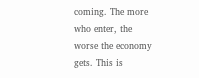coming. The more who enter, the worse the economy gets. This is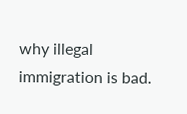why illegal immigration is bad.